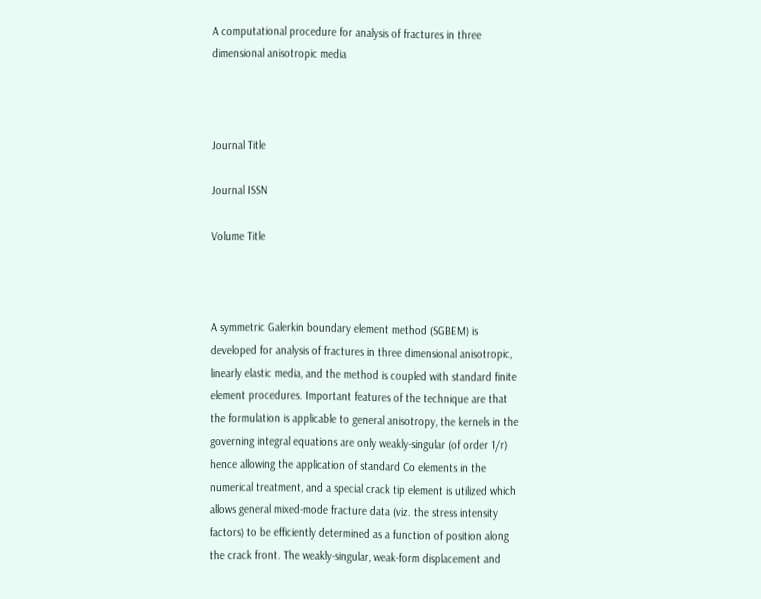A computational procedure for analysis of fractures in three dimensional anisotropic media



Journal Title

Journal ISSN

Volume Title



A symmetric Galerkin boundary element method (SGBEM) is developed for analysis of fractures in three dimensional anisotropic, linearly elastic media, and the method is coupled with standard finite element procedures. Important features of the technique are that the formulation is applicable to general anisotropy, the kernels in the governing integral equations are only weakly-singular (of order 1/r) hence allowing the application of standard Co elements in the numerical treatment, and a special crack tip element is utilized which allows general mixed-mode fracture data (viz. the stress intensity factors) to be efficiently determined as a function of position along the crack front. The weakly-singular, weak-form displacement and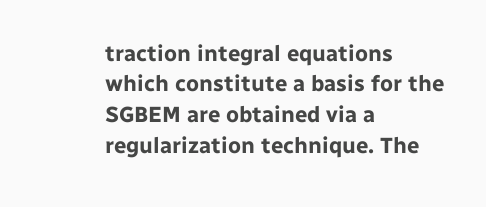traction integral equations which constitute a basis for the SGBEM are obtained via a regularization technique. The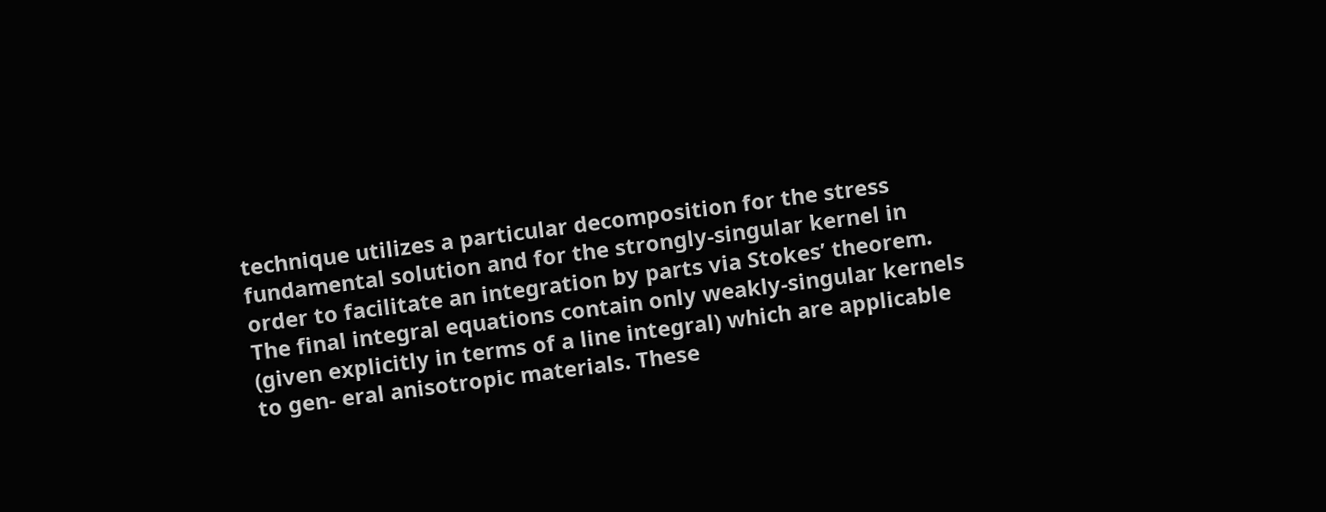technique utilizes a particular decomposition for the stress fundamental solution and for the strongly-singular kernel in order to facilitate an integration by parts via Stokes’ theorem. The final integral equations contain only weakly-singular kernels (given explicitly in terms of a line integral) which are applicable to gen- eral anisotropic materials. These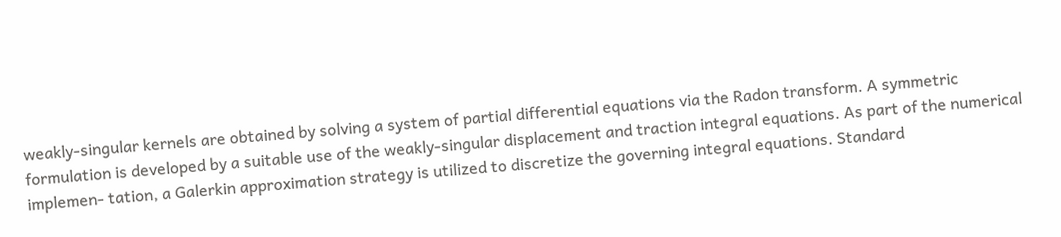weakly-singular kernels are obtained by solving a system of partial differential equations via the Radon transform. A symmetric formulation is developed by a suitable use of the weakly-singular displacement and traction integral equations. As part of the numerical implemen- tation, a Galerkin approximation strategy is utilized to discretize the governing integral equations. Standard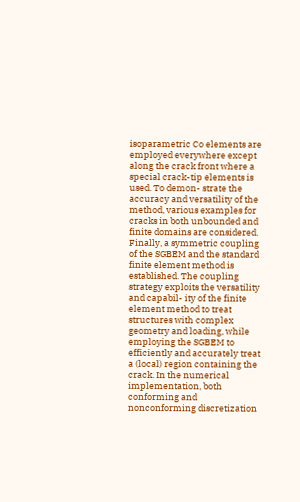isoparametric Co elements are employed everywhere except along the crack front where a special crack-tip elements is used. To demon- strate the accuracy and versatility of the method, various examples for cracks in both unbounded and finite domains are considered. Finally, a symmetric coupling of the SGBEM and the standard finite element method is established. The coupling strategy exploits the versatility and capabil- ity of the finite element method to treat structures with complex geometry and loading, while employing the SGBEM to efficiently and accurately treat a (local) region containing the crack. In the numerical implementation, both conforming and nonconforming discretization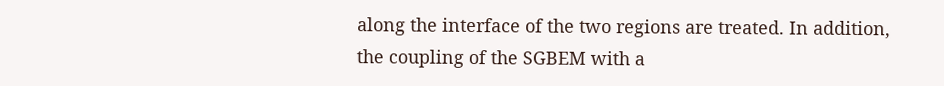along the interface of the two regions are treated. In addition, the coupling of the SGBEM with a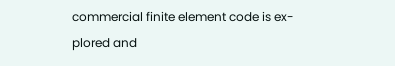commercial finite element code is ex- plored and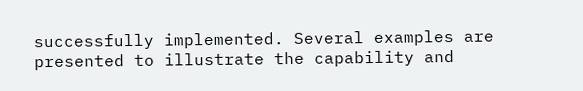successfully implemented. Several examples are presented to illustrate the capability and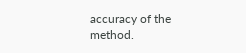accuracy of the method.